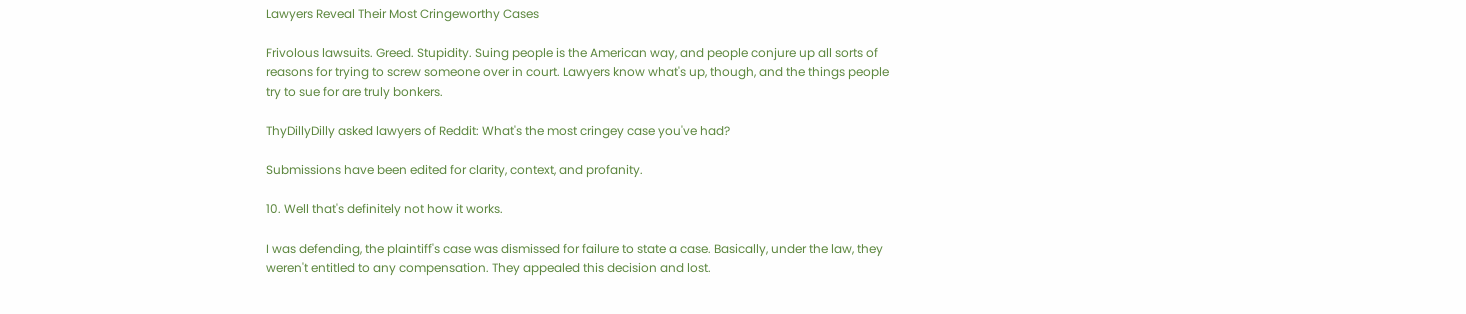Lawyers Reveal Their Most Cringeworthy Cases

Frivolous lawsuits. Greed. Stupidity. Suing people is the American way, and people conjure up all sorts of reasons for trying to screw someone over in court. Lawyers know what's up, though, and the things people try to sue for are truly bonkers.

ThyDillyDilly asked lawyers of Reddit: What's the most cringey case you've had?

Submissions have been edited for clarity, context, and profanity.

10. Well that's definitely not how it works.

I was defending, the plaintiff's case was dismissed for failure to state a case. Basically, under the law, they weren't entitled to any compensation. They appealed this decision and lost.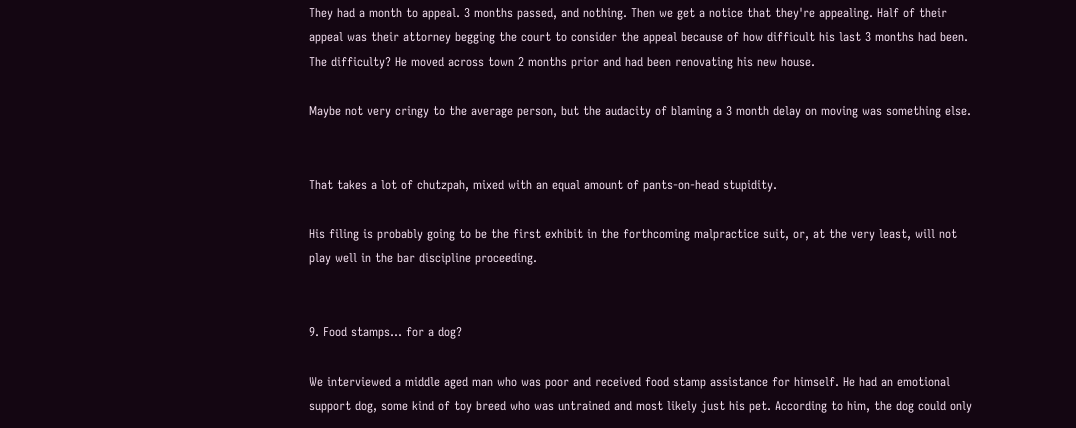They had a month to appeal. 3 months passed, and nothing. Then we get a notice that they're appealing. Half of their appeal was their attorney begging the court to consider the appeal because of how difficult his last 3 months had been. The difficulty? He moved across town 2 months prior and had been renovating his new house.

Maybe not very cringy to the average person, but the audacity of blaming a 3 month delay on moving was something else.


That takes a lot of chutzpah, mixed with an equal amount of pants-on-head stupidity.

His filing is probably going to be the first exhibit in the forthcoming malpractice suit, or, at the very least, will not play well in the bar discipline proceeding.


9. Food stamps... for a dog?

We interviewed a middle aged man who was poor and received food stamp assistance for himself. He had an emotional support dog, some kind of toy breed who was untrained and most likely just his pet. According to him, the dog could only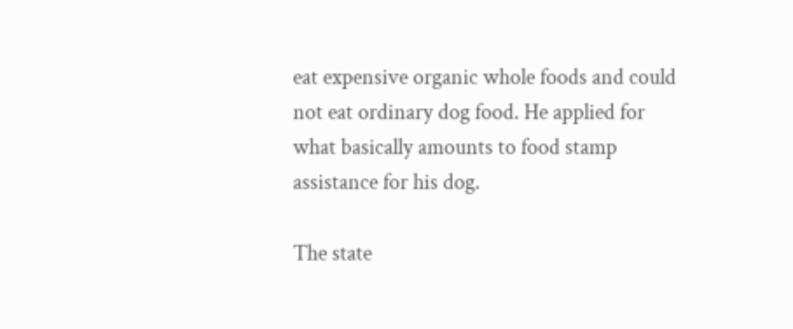eat expensive organic whole foods and could not eat ordinary dog food. He applied for what basically amounts to food stamp assistance for his dog.

The state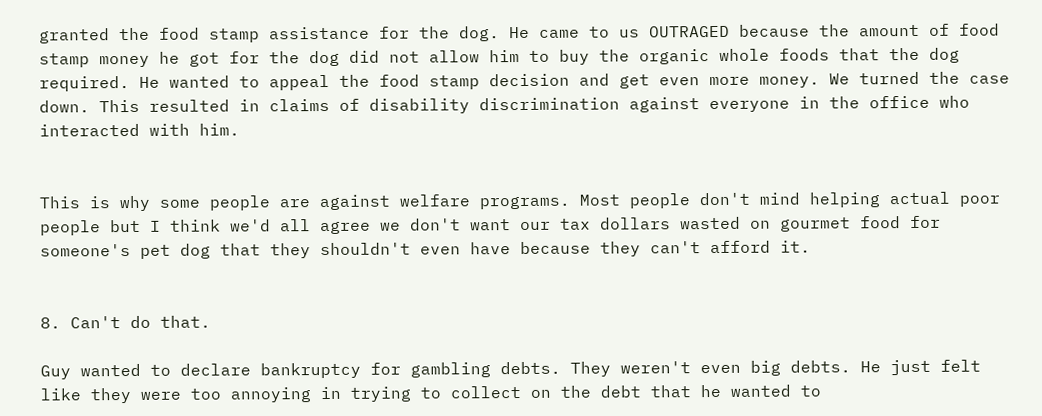granted the food stamp assistance for the dog. He came to us OUTRAGED because the amount of food stamp money he got for the dog did not allow him to buy the organic whole foods that the dog required. He wanted to appeal the food stamp decision and get even more money. We turned the case down. This resulted in claims of disability discrimination against everyone in the office who interacted with him.


This is why some people are against welfare programs. Most people don't mind helping actual poor people but I think we'd all agree we don't want our tax dollars wasted on gourmet food for someone's pet dog that they shouldn't even have because they can't afford it.


8. Can't do that.

Guy wanted to declare bankruptcy for gambling debts. They weren't even big debts. He just felt like they were too annoying in trying to collect on the debt that he wanted to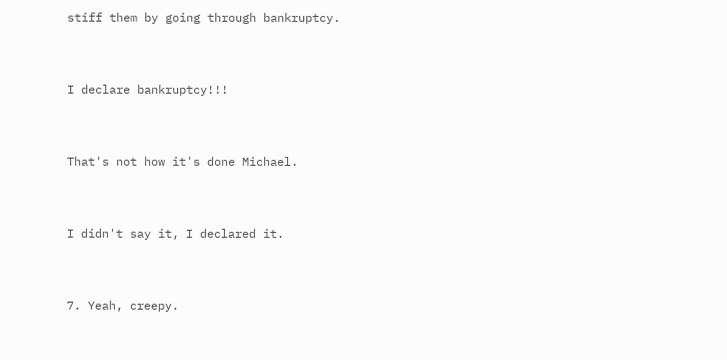stiff them by going through bankruptcy.


I declare bankruptcy!!!


That's not how it's done Michael.


I didn't say it, I declared it.


7. Yeah, creepy.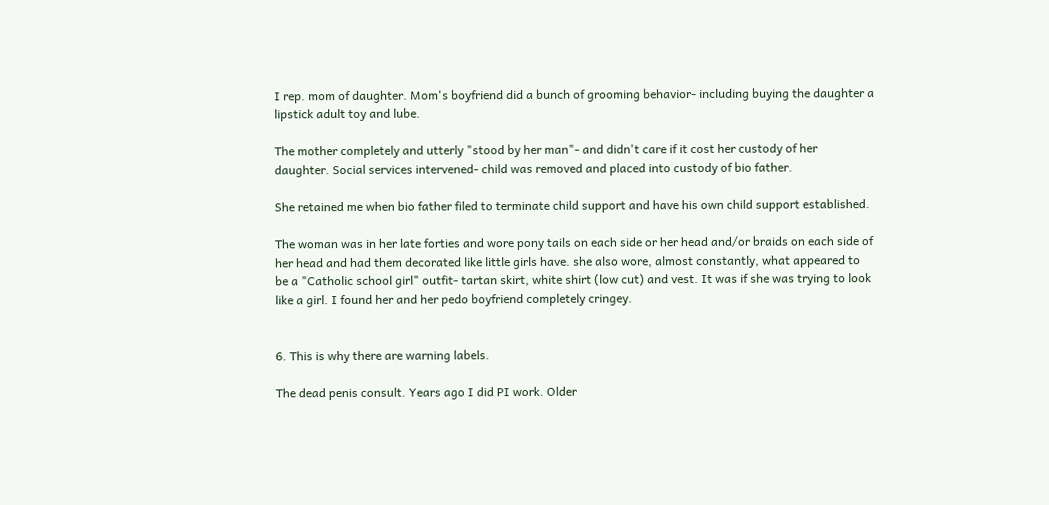I rep. mom of daughter. Mom's boyfriend did a bunch of grooming behavior- including buying the daughter a lipstick adult toy and lube.

The mother completely and utterly "stood by her man"- and didn't care if it cost her custody of her daughter. Social services intervened- child was removed and placed into custody of bio father.

She retained me when bio father filed to terminate child support and have his own child support established.

The woman was in her late forties and wore pony tails on each side or her head and/or braids on each side of her head and had them decorated like little girls have. she also wore, almost constantly, what appeared to be a "Catholic school girl" outfit- tartan skirt, white shirt (low cut) and vest. It was if she was trying to look like a girl. I found her and her pedo boyfriend completely cringey.


6. This is why there are warning labels.

The dead penis consult. Years ago I did PI work. Older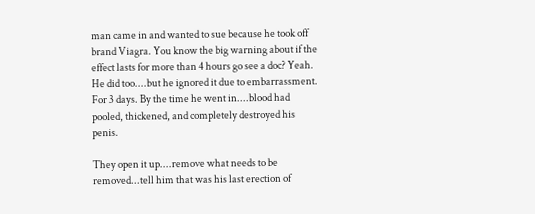man came in and wanted to sue because he took off brand Viagra. You know the big warning about if the effect lasts for more than 4 hours go see a doc? Yeah. He did too....but he ignored it due to embarrassment. For 3 days. By the time he went in....blood had pooled, thickened, and completely destroyed his penis.

They open it up....remove what needs to be removed...tell him that was his last erection of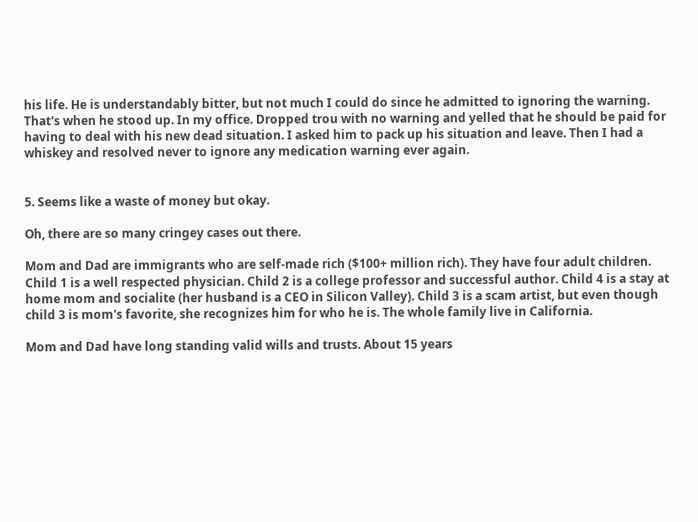his life. He is understandably bitter, but not much I could do since he admitted to ignoring the warning. That's when he stood up. In my office. Dropped trou with no warning and yelled that he should be paid for having to deal with his new dead situation. I asked him to pack up his situation and leave. Then I had a whiskey and resolved never to ignore any medication warning ever again.


5. Seems like a waste of money but okay.

Oh, there are so many cringey cases out there.

Mom and Dad are immigrants who are self-made rich ($100+ million rich). They have four adult children. Child 1 is a well respected physician. Child 2 is a college professor and successful author. Child 4 is a stay at home mom and socialite (her husband is a CEO in Silicon Valley). Child 3 is a scam artist, but even though child 3 is mom's favorite, she recognizes him for who he is. The whole family live in California.

Mom and Dad have long standing valid wills and trusts. About 15 years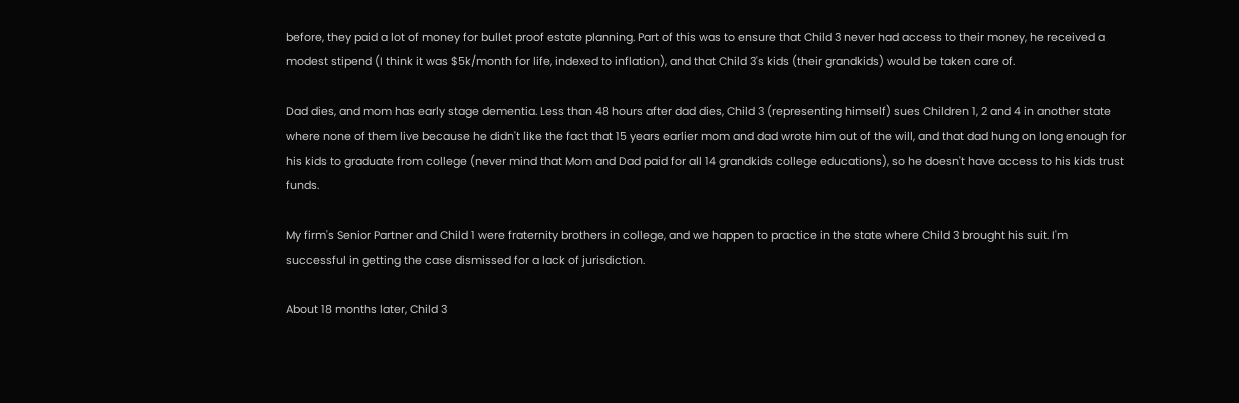before, they paid a lot of money for bullet proof estate planning. Part of this was to ensure that Child 3 never had access to their money, he received a modest stipend (I think it was $5k/month for life, indexed to inflation), and that Child 3's kids (their grandkids) would be taken care of.

Dad dies, and mom has early stage dementia. Less than 48 hours after dad dies, Child 3 (representing himself) sues Children 1, 2 and 4 in another state where none of them live because he didn't like the fact that 15 years earlier mom and dad wrote him out of the will, and that dad hung on long enough for his kids to graduate from college (never mind that Mom and Dad paid for all 14 grandkids college educations), so he doesn't have access to his kids trust funds.

My firm's Senior Partner and Child 1 were fraternity brothers in college, and we happen to practice in the state where Child 3 brought his suit. I'm successful in getting the case dismissed for a lack of jurisdiction.

About 18 months later, Child 3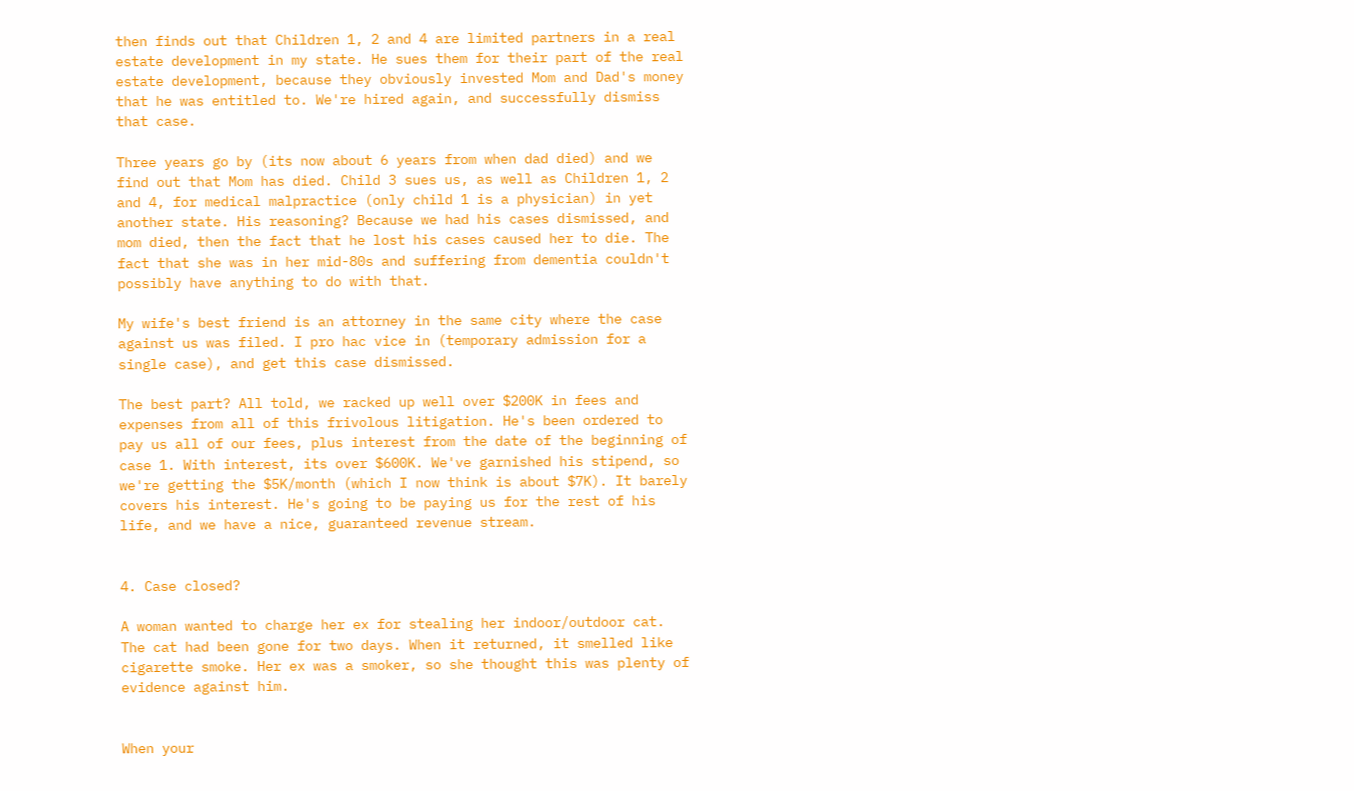then finds out that Children 1, 2 and 4 are limited partners in a real estate development in my state. He sues them for their part of the real estate development, because they obviously invested Mom and Dad's money that he was entitled to. We're hired again, and successfully dismiss that case.

Three years go by (its now about 6 years from when dad died) and we find out that Mom has died. Child 3 sues us, as well as Children 1, 2 and 4, for medical malpractice (only child 1 is a physician) in yet another state. His reasoning? Because we had his cases dismissed, and mom died, then the fact that he lost his cases caused her to die. The fact that she was in her mid-80s and suffering from dementia couldn't possibly have anything to do with that.

My wife's best friend is an attorney in the same city where the case against us was filed. I pro hac vice in (temporary admission for a single case), and get this case dismissed.

The best part? All told, we racked up well over $200K in fees and expenses from all of this frivolous litigation. He's been ordered to pay us all of our fees, plus interest from the date of the beginning of case 1. With interest, its over $600K. We've garnished his stipend, so we're getting the $5K/month (which I now think is about $7K). It barely covers his interest. He's going to be paying us for the rest of his life, and we have a nice, guaranteed revenue stream.


4. Case closed?

A woman wanted to charge her ex for stealing her indoor/outdoor cat. The cat had been gone for two days. When it returned, it smelled like cigarette smoke. Her ex was a smoker, so she thought this was plenty of evidence against him.


When your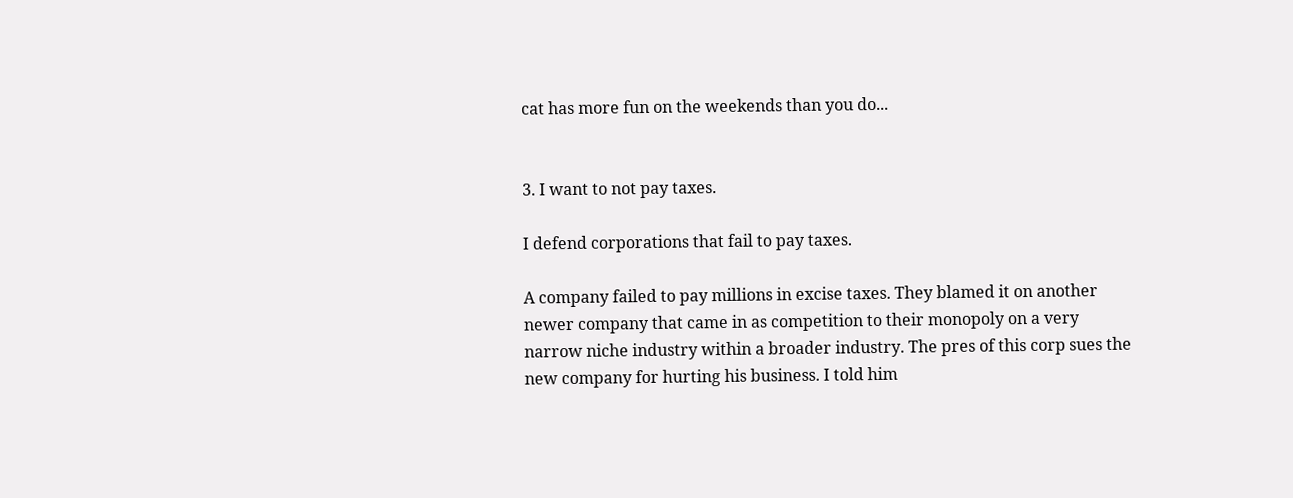cat has more fun on the weekends than you do...


3. I want to not pay taxes.

I defend corporations that fail to pay taxes.

A company failed to pay millions in excise taxes. They blamed it on another newer company that came in as competition to their monopoly on a very narrow niche industry within a broader industry. The pres of this corp sues the new company for hurting his business. I told him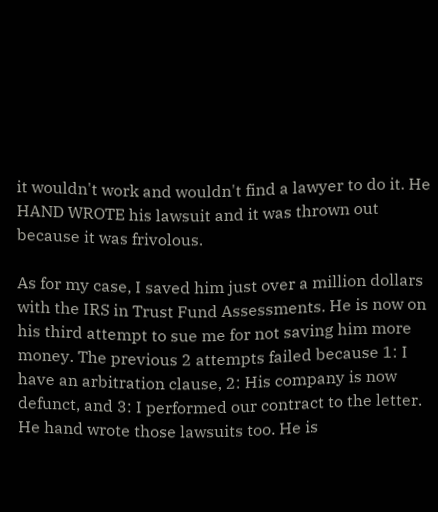it wouldn't work and wouldn't find a lawyer to do it. He HAND WROTE his lawsuit and it was thrown out because it was frivolous.

As for my case, I saved him just over a million dollars with the IRS in Trust Fund Assessments. He is now on his third attempt to sue me for not saving him more money. The previous 2 attempts failed because 1: I have an arbitration clause, 2: His company is now defunct, and 3: I performed our contract to the letter. He hand wrote those lawsuits too. He is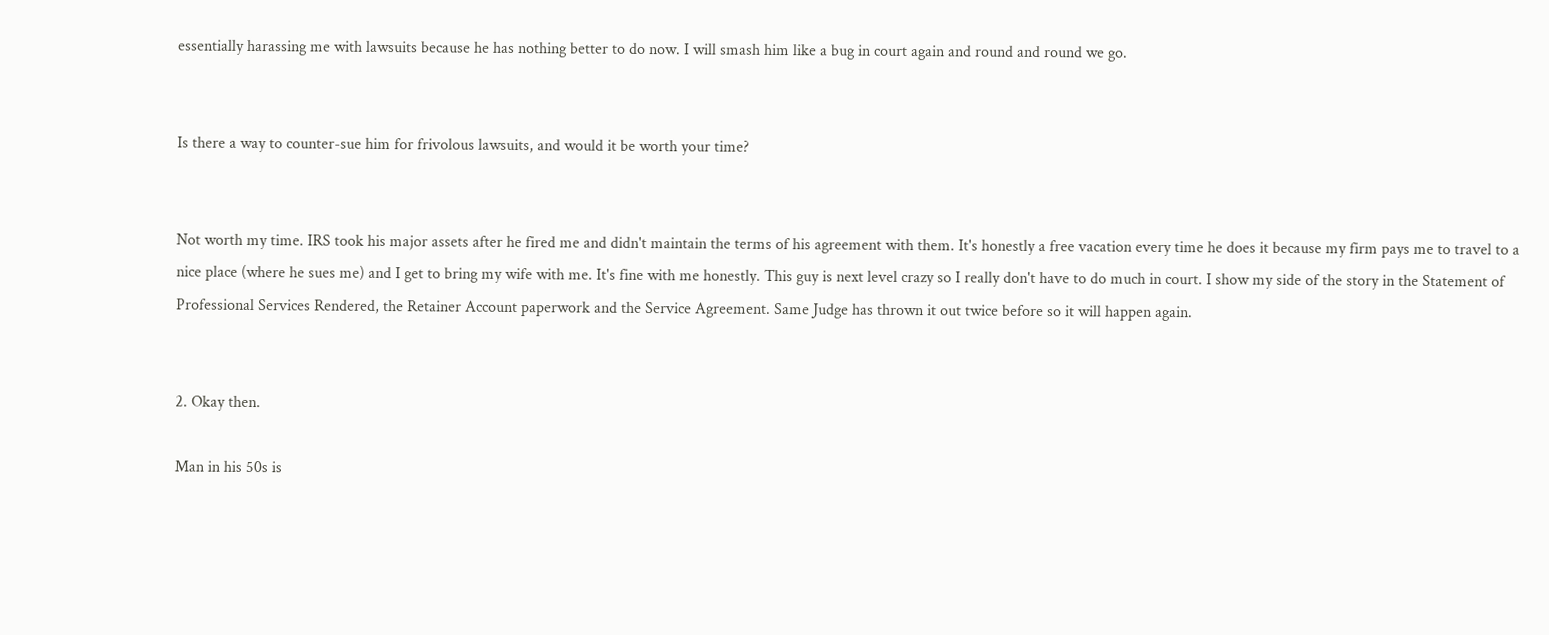essentially harassing me with lawsuits because he has nothing better to do now. I will smash him like a bug in court again and round and round we go.


Is there a way to counter-sue him for frivolous lawsuits, and would it be worth your time?


Not worth my time. IRS took his major assets after he fired me and didn't maintain the terms of his agreement with them. It's honestly a free vacation every time he does it because my firm pays me to travel to a nice place (where he sues me) and I get to bring my wife with me. It's fine with me honestly. This guy is next level crazy so I really don't have to do much in court. I show my side of the story in the Statement of Professional Services Rendered, the Retainer Account paperwork and the Service Agreement. Same Judge has thrown it out twice before so it will happen again.


2. Okay then.

Man in his 50s is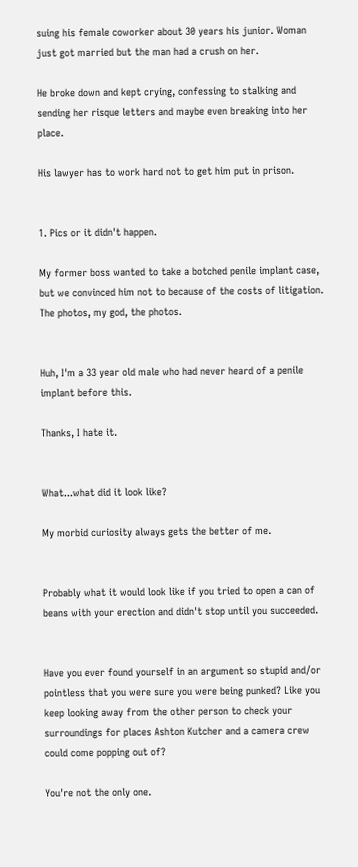suing his female coworker about 30 years his junior. Woman just got married but the man had a crush on her.

He broke down and kept crying, confessing to stalking and sending her risque letters and maybe even breaking into her place.

His lawyer has to work hard not to get him put in prison.


1. Pics or it didn't happen.

My former boss wanted to take a botched penile implant case, but we convinced him not to because of the costs of litigation. The photos, my god, the photos.


Huh, I'm a 33 year old male who had never heard of a penile implant before this.

Thanks, I hate it.


What...what did it look like?

My morbid curiosity always gets the better of me.


Probably what it would look like if you tried to open a can of beans with your erection and didn't stop until you succeeded.


Have you ever found yourself in an argument so stupid and/or pointless that you were sure you were being punked? Like you keep looking away from the other person to check your surroundings for places Ashton Kutcher and a camera crew could come popping out of?

You're not the only one.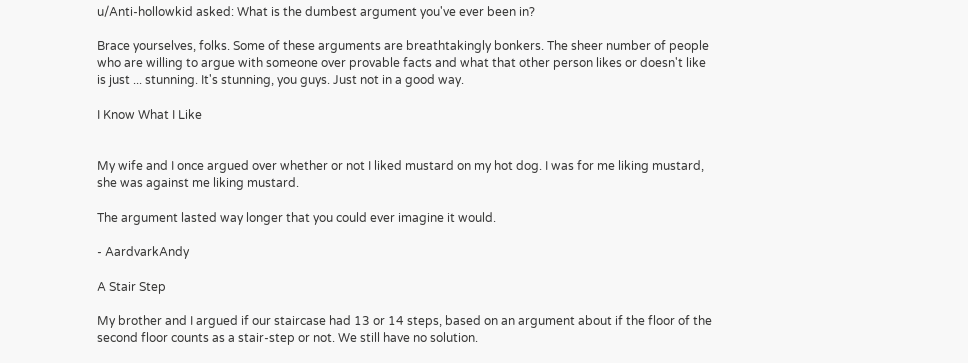u/Anti-hollowkid asked: What is the dumbest argument you've ever been in?

Brace yourselves, folks. Some of these arguments are breathtakingly bonkers. The sheer number of people who are willing to argue with someone over provable facts and what that other person likes or doesn't like is just ... stunning. It's stunning, you guys. Just not in a good way.

I Know What I Like


My wife and I once argued over whether or not I liked mustard on my hot dog. I was for me liking mustard, she was against me liking mustard.

The argument lasted way longer that you could ever imagine it would.

- AardvarkAndy

A Stair Step

My brother and I argued if our staircase had 13 or 14 steps, based on an argument about if the floor of the second floor counts as a stair-step or not. We still have no solution.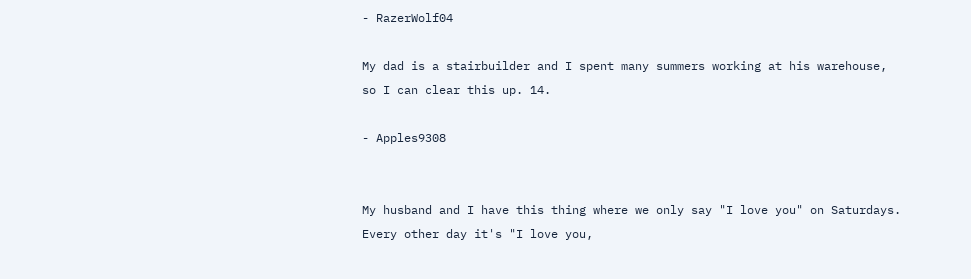- RazerWolf04

My dad is a stairbuilder and I spent many summers working at his warehouse, so I can clear this up. 14.

- Apples9308


My husband and I have this thing where we only say "I love you" on Saturdays. Every other day it's "I love you,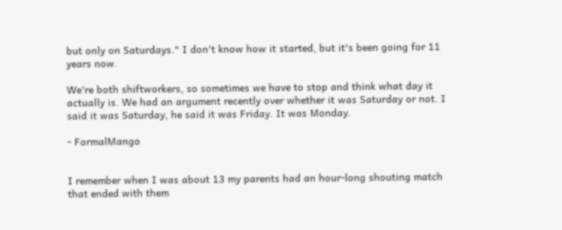but only on Saturdays." I don't know how it started, but it's been going for 11 years now.

We're both shiftworkers, so sometimes we have to stop and think what day it actually is. We had an argument recently over whether it was Saturday or not. I said it was Saturday, he said it was Friday. It was Monday.

- FormalMango


I remember when I was about 13 my parents had an hour-long shouting match that ended with them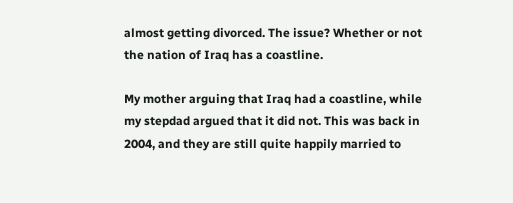almost getting divorced. The issue? Whether or not the nation of Iraq has a coastline.

My mother arguing that Iraq had a coastline, while my stepdad argued that it did not. This was back in 2004, and they are still quite happily married to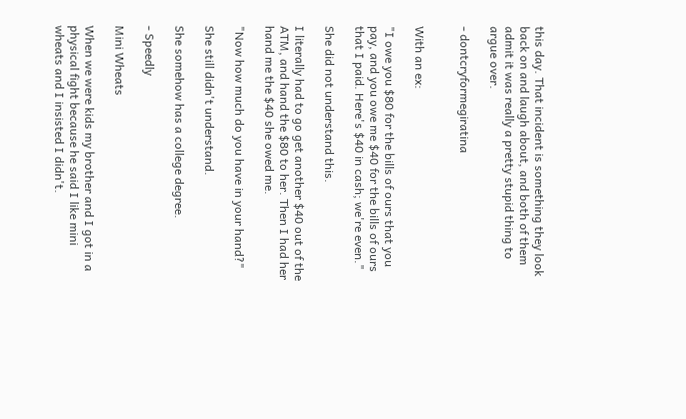this day. That incident is something they look back on and laugh about, and both of them admit it was really a pretty stupid thing to argue over.

- dontcryformegiratina


With an ex:

"I owe you $80 for the bills of ours that you pay, and you owe me $40 for the bills of ours that I paid. Here's $40 in cash; we're even."

She did not understand this.

I literally had to go get another $40 out of the ATM, and hand the $80 to her. Then I had her hand me the $40 she owed me.

"Now how much do you have in your hand?"

She still didn't understand.

She somehow has a college degree.

- Speedly

Mini Wheats

When we were kids my brother and I got in a physical fight because he said I like mini wheats and I insisted I didn't.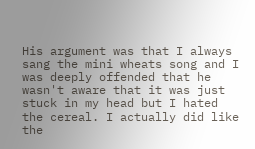His argument was that I always sang the mini wheats song and I was deeply offended that he wasn't aware that it was just stuck in my head but I hated the cereal. I actually did like the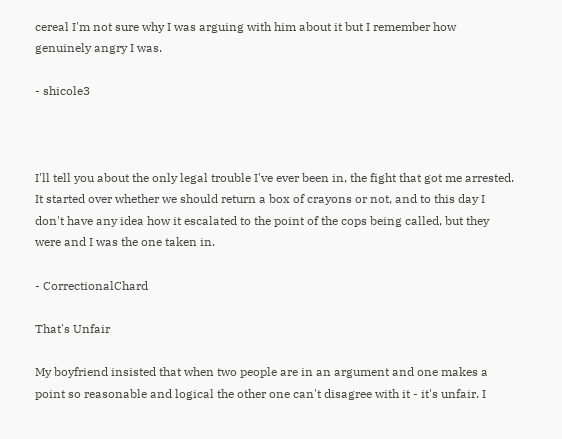cereal I'm not sure why I was arguing with him about it but I remember how genuinely angry I was.

- shicole3



I'll tell you about the only legal trouble I've ever been in, the fight that got me arrested. It started over whether we should return a box of crayons or not, and to this day I don't have any idea how it escalated to the point of the cops being called, but they were and I was the one taken in.

- CorrectionalChard

That's Unfair

My boyfriend insisted that when two people are in an argument and one makes a point so reasonable and logical the other one can't disagree with it - it's unfair. I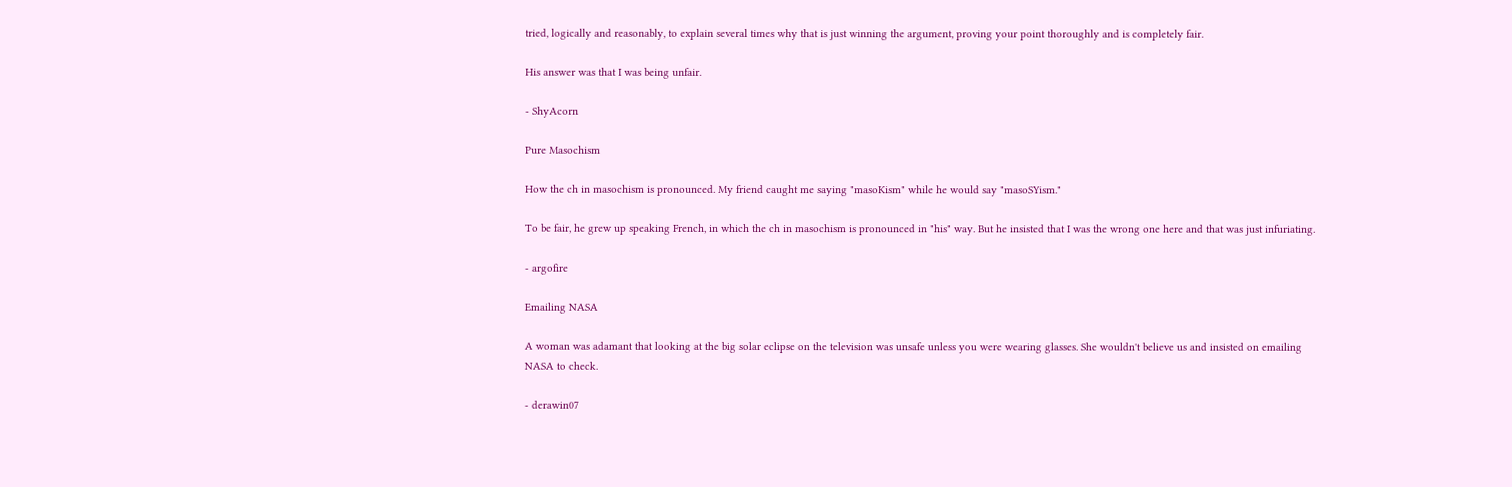tried, logically and reasonably, to explain several times why that is just winning the argument, proving your point thoroughly and is completely fair.

His answer was that I was being unfair.

- ShyAcorn

Pure Masochism

How the ch in masochism is pronounced. My friend caught me saying "masoKism" while he would say "masoSYism."

To be fair, he grew up speaking French, in which the ch in masochism is pronounced in "his" way. But he insisted that I was the wrong one here and that was just infuriating.

- argofire

Emailing NASA

A woman was adamant that looking at the big solar eclipse on the television was unsafe unless you were wearing glasses. She wouldn't believe us and insisted on emailing NASA to check.

- derawin07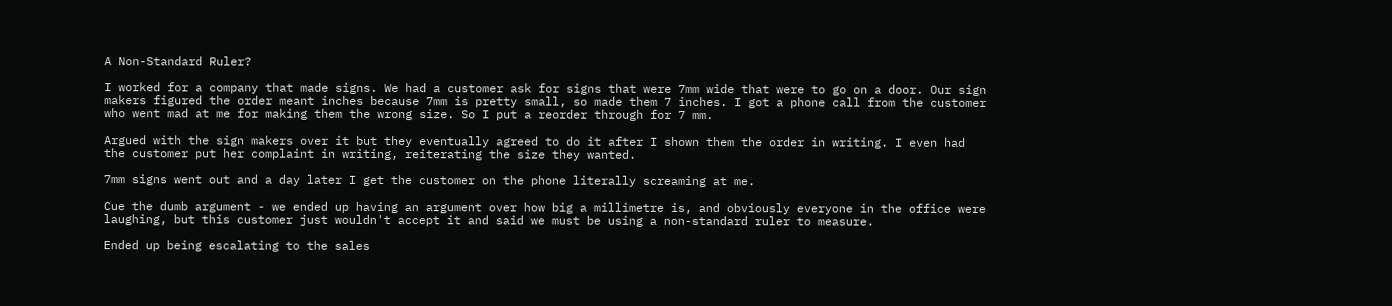A Non-Standard Ruler?

I worked for a company that made signs. We had a customer ask for signs that were 7mm wide that were to go on a door. Our sign makers figured the order meant inches because 7mm is pretty small, so made them 7 inches. I got a phone call from the customer who went mad at me for making them the wrong size. So I put a reorder through for 7 mm.

Argued with the sign makers over it but they eventually agreed to do it after I shown them the order in writing. I even had the customer put her complaint in writing, reiterating the size they wanted.

7mm signs went out and a day later I get the customer on the phone literally screaming at me.

Cue the dumb argument - we ended up having an argument over how big a millimetre is, and obviously everyone in the office were laughing, but this customer just wouldn't accept it and said we must be using a non-standard ruler to measure.

Ended up being escalating to the sales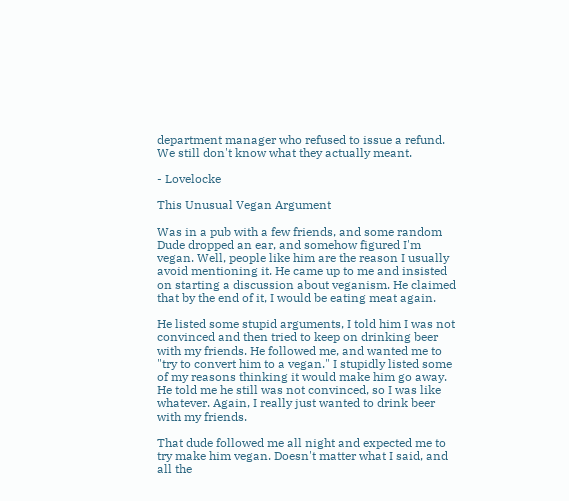department manager who refused to issue a refund. We still don't know what they actually meant.

- Lovelocke

This Unusual Vegan Argument

Was in a pub with a few friends, and some random Dude dropped an ear, and somehow figured I'm vegan. Well, people like him are the reason I usually avoid mentioning it. He came up to me and insisted on starting a discussion about veganism. He claimed that by the end of it, I would be eating meat again.

He listed some stupid arguments, I told him I was not convinced and then tried to keep on drinking beer with my friends. He followed me, and wanted me to "try to convert him to a vegan." I stupidly listed some of my reasons thinking it would make him go away. He told me he still was not convinced, so I was like whatever. Again, I really just wanted to drink beer with my friends.

That dude followed me all night and expected me to try make him vegan. Doesn't matter what I said, and all the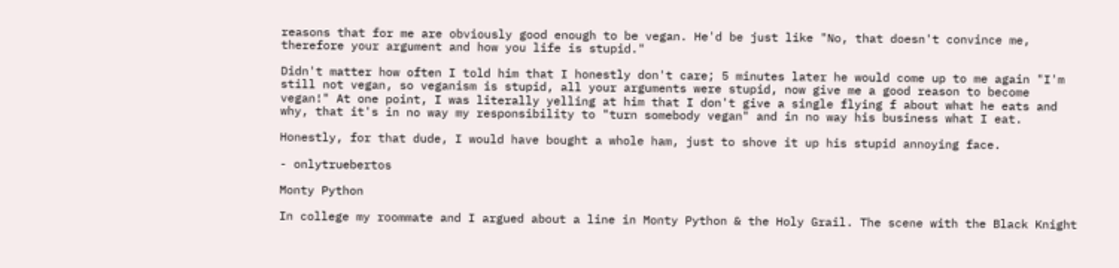reasons that for me are obviously good enough to be vegan. He'd be just like "No, that doesn't convince me, therefore your argument and how you life is stupid."

Didn't matter how often I told him that I honestly don't care; 5 minutes later he would come up to me again "I'm still not vegan, so veganism is stupid, all your arguments were stupid, now give me a good reason to become vegan!" At one point, I was literally yelling at him that I don't give a single flying f about what he eats and why, that it's in no way my responsibility to "turn somebody vegan" and in no way his business what I eat.

Honestly, for that dude, I would have bought a whole ham, just to shove it up his stupid annoying face.

- onlytruebertos

Monty Python

In college my roommate and I argued about a line in Monty Python & the Holy Grail. The scene with the Black Knight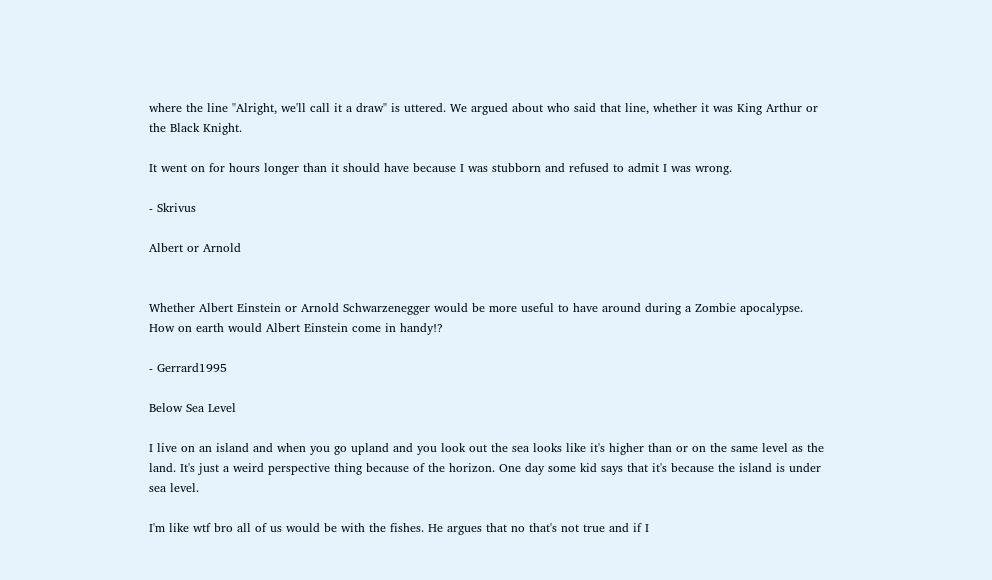where the line "Alright, we'll call it a draw" is uttered. We argued about who said that line, whether it was King Arthur or the Black Knight.

It went on for hours longer than it should have because I was stubborn and refused to admit I was wrong.

- Skrivus

Albert or Arnold


Whether Albert Einstein or Arnold Schwarzenegger would be more useful to have around during a Zombie apocalypse. How on earth would Albert Einstein come in handy!?

- Gerrard1995

Below Sea Level

I live on an island and when you go upland and you look out the sea looks like it's higher than or on the same level as the land. It's just a weird perspective thing because of the horizon. One day some kid says that it's because the island is under sea level.

I'm like wtf bro all of us would be with the fishes. He argues that no that's not true and if I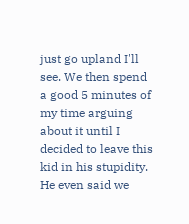just go upland I'll see. We then spend a good 5 minutes of my time arguing about it until I decided to leave this kid in his stupidity. He even said we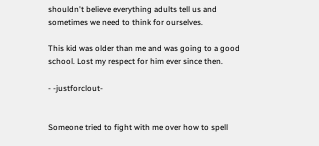shouldn't believe everything adults tell us and sometimes we need to think for ourselves.

This kid was older than me and was going to a good school. Lost my respect for him ever since then.

- -justforclout-


Someone tried to fight with me over how to spell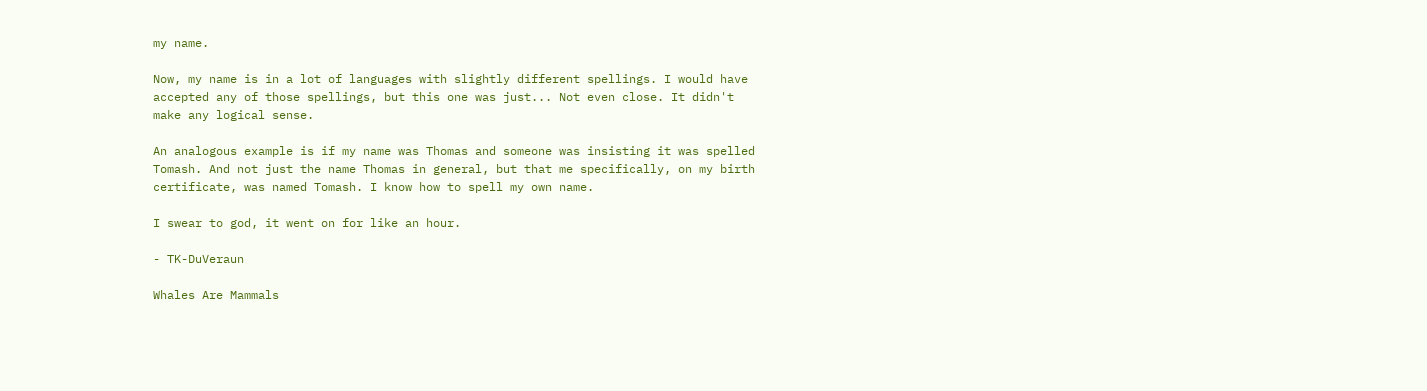my name.

Now, my name is in a lot of languages with slightly different spellings. I would have accepted any of those spellings, but this one was just... Not even close. It didn't make any logical sense.

An analogous example is if my name was Thomas and someone was insisting it was spelled Tomash. And not just the name Thomas in general, but that me specifically, on my birth certificate, was named Tomash. I know how to spell my own name.

I swear to god, it went on for like an hour.

- TK-DuVeraun

Whales Are Mammals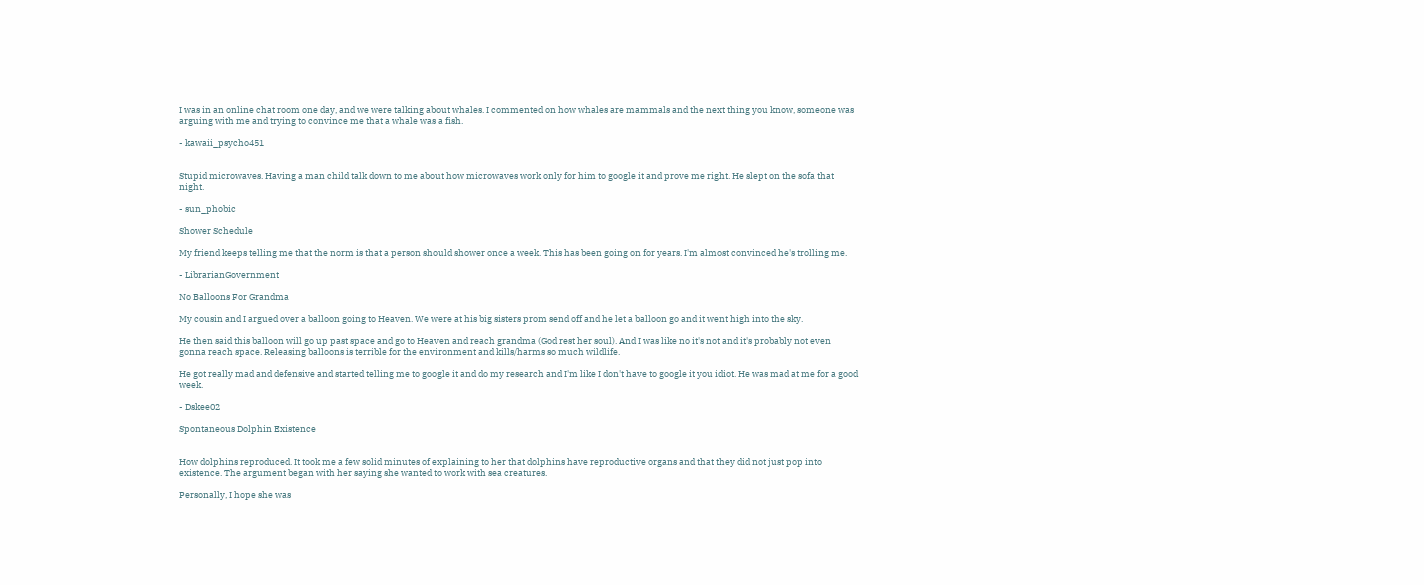I was in an online chat room one day, and we were talking about whales. I commented on how whales are mammals and the next thing you know, someone was arguing with me and trying to convince me that a whale was a fish.

- kawaii_psycho451


Stupid microwaves. Having a man child talk down to me about how microwaves work only for him to google it and prove me right. He slept on the sofa that night.

- sun_phobic

Shower Schedule

My friend keeps telling me that the norm is that a person should shower once a week. This has been going on for years. I'm almost convinced he's trolling me.

- LibrarianGovernment

No Balloons For Grandma

My cousin and I argued over a balloon going to Heaven. We were at his big sisters prom send off and he let a balloon go and it went high into the sky.

He then said this balloon will go up past space and go to Heaven and reach grandma (God rest her soul). And I was like no it's not and it's probably not even gonna reach space. Releasing balloons is terrible for the environment and kills/harms so much wildlife.

He got really mad and defensive and started telling me to google it and do my research and I'm like I don't have to google it you idiot. He was mad at me for a good week.

- Dskee02

Spontaneous Dolphin Existence


How dolphins reproduced. It took me a few solid minutes of explaining to her that dolphins have reproductive organs and that they did not just pop into existence. The argument began with her saying she wanted to work with sea creatures.

Personally, I hope she was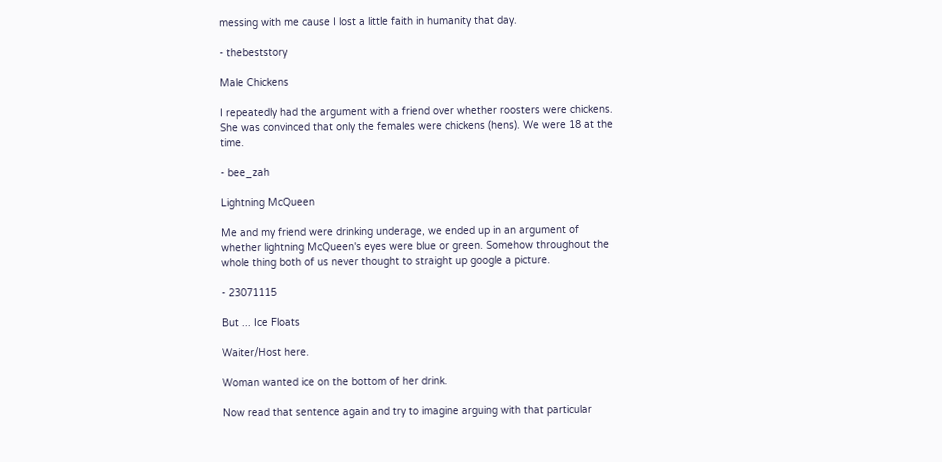messing with me cause I lost a little faith in humanity that day.

- thebeststory

Male Chickens

I repeatedly had the argument with a friend over whether roosters were chickens. She was convinced that only the females were chickens (hens). We were 18 at the time.

- bee_zah

Lightning McQueen

Me and my friend were drinking underage, we ended up in an argument of whether lightning McQueen's eyes were blue or green. Somehow throughout the whole thing both of us never thought to straight up google a picture.

- 23071115

But ... Ice Floats

Waiter/Host here.

Woman wanted ice on the bottom of her drink.

Now read that sentence again and try to imagine arguing with that particular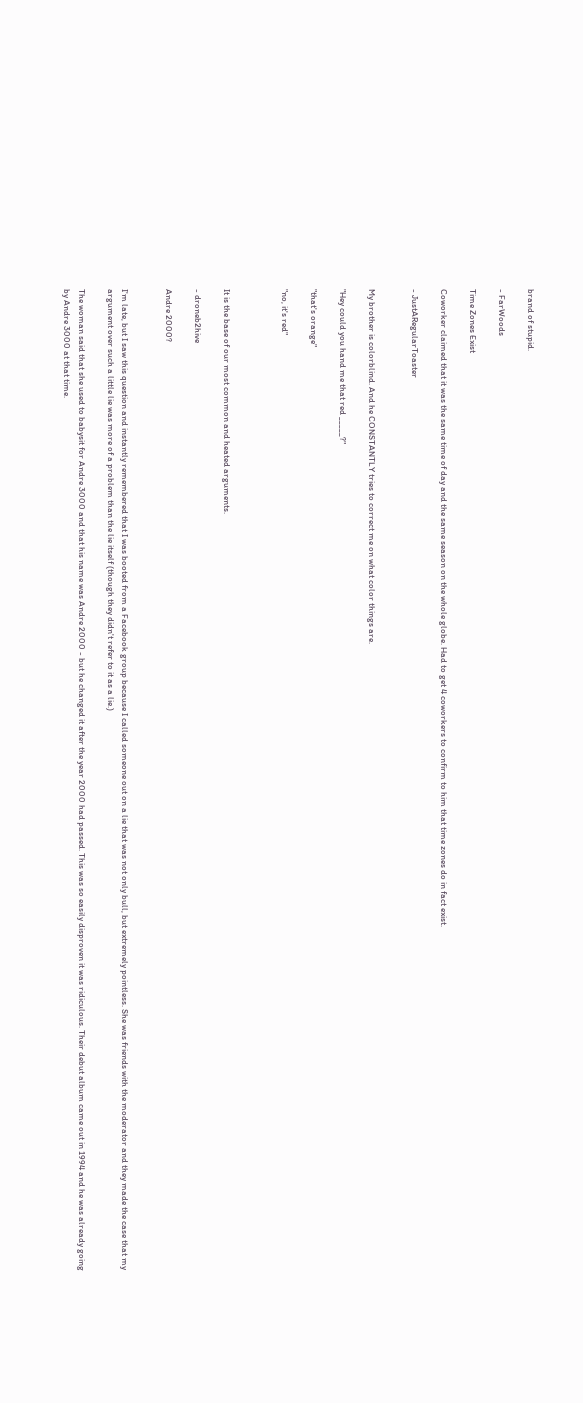brand of stupid.

- FarWoods

Time Zones Exist

Coworker claimed that it was the same time of day and the same season on the whole globe. Had to get 4 coworkers to confirm to him that time zones do in fact exist.

- JustARegularToaster


My brother is colorblind. And he CONSTANTLY tries to correct me on what color things are.

"Hey could you hand me that red _____?"

"that's orange"

"no, it's red"



It is the base of our most common and heated arguments.

- droneb2hive

Andre 2000?


I'm late, but I saw this question and instantly remembered that I was booted from a Facebook group because I called someone out on a lie that was not only bull, but extremely pointless. She was friends with the moderator and they made the case that my argument over such a little lie was more of a problem than the lie itself (though they didn't refer to it as a lie.)

The woman said that she used to babysit for Andre 3000 and that his name was Andre 2000 - but he changed it after the year 2000 had passed. This was so easily disproven it was ridiculous. Their debut album came out in 1994 and he was already going by Andre 3000 at that time.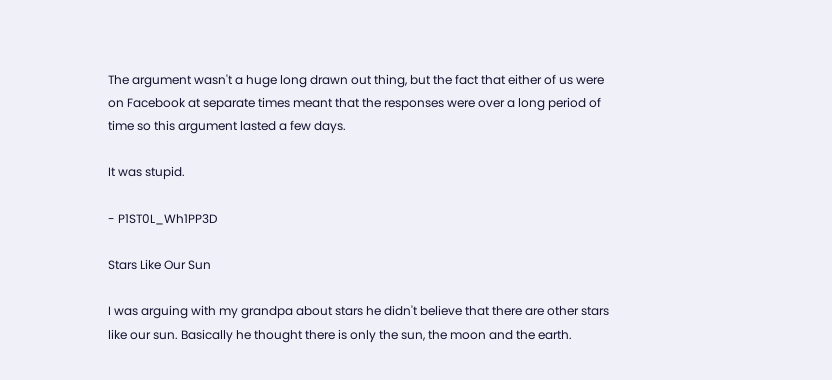The argument wasn't a huge long drawn out thing, but the fact that either of us were on Facebook at separate times meant that the responses were over a long period of time so this argument lasted a few days.

It was stupid.

- P1ST0L_Wh1PP3D

Stars Like Our Sun

I was arguing with my grandpa about stars he didn't believe that there are other stars like our sun. Basically he thought there is only the sun, the moon and the earth.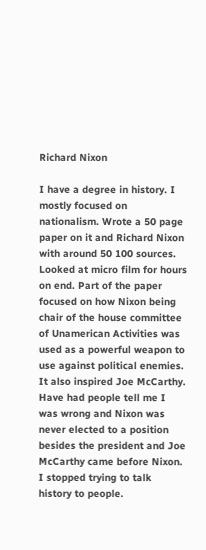Richard Nixon

I have a degree in history. I mostly focused on nationalism. Wrote a 50 page paper on it and Richard Nixon with around 50 100 sources. Looked at micro film for hours on end. Part of the paper focused on how Nixon being chair of the house committee of Unamerican Activities was used as a powerful weapon to use against political enemies. It also inspired Joe McCarthy. Have had people tell me I was wrong and Nixon was never elected to a position besides the president and Joe McCarthy came before Nixon. I stopped trying to talk history to people.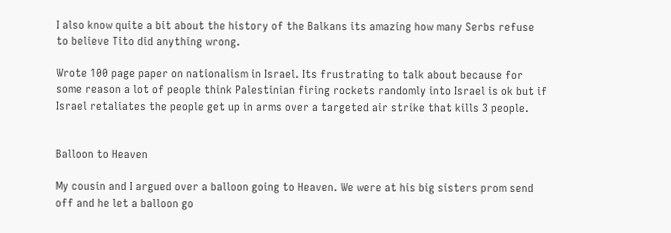I also know quite a bit about the history of the Balkans its amazing how many Serbs refuse to believe Tito did anything wrong.

Wrote 100 page paper on nationalism in Israel. Its frustrating to talk about because for some reason a lot of people think Palestinian firing rockets randomly into Israel is ok but if Israel retaliates the people get up in arms over a targeted air strike that kills 3 people.


Balloon to Heaven

My cousin and I argued over a balloon going to Heaven. We were at his big sisters prom send off and he let a balloon go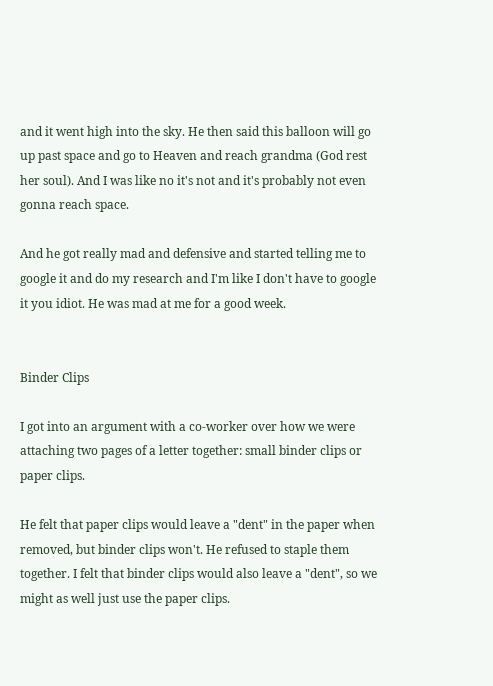and it went high into the sky. He then said this balloon will go up past space and go to Heaven and reach grandma (God rest her soul). And I was like no it's not and it's probably not even gonna reach space.

And he got really mad and defensive and started telling me to google it and do my research and I'm like I don't have to google it you idiot. He was mad at me for a good week.


Binder Clips

I got into an argument with a co-worker over how we were attaching two pages of a letter together: small binder clips or paper clips.

He felt that paper clips would leave a "dent" in the paper when removed, but binder clips won't. He refused to staple them together. I felt that binder clips would also leave a "dent", so we might as well just use the paper clips.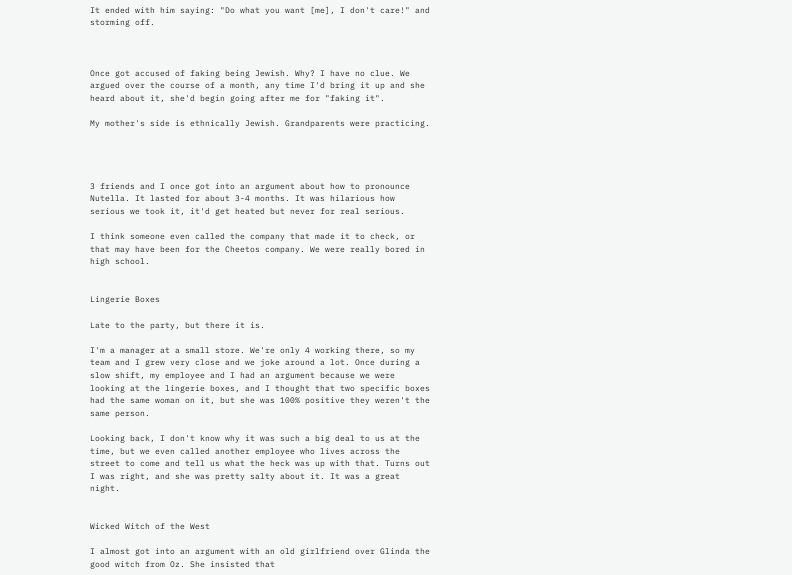It ended with him saying: "Do what you want [me], I don't care!" and storming off.



Once got accused of faking being Jewish. Why? I have no clue. We argued over the course of a month, any time I'd bring it up and she heard about it, she'd begin going after me for "faking it".

My mother's side is ethnically Jewish. Grandparents were practicing.




3 friends and I once got into an argument about how to pronounce Nutella. It lasted for about 3-4 months. It was hilarious how serious we took it, it'd get heated but never for real serious.

I think someone even called the company that made it to check, or that may have been for the Cheetos company. We were really bored in high school.


Lingerie Boxes

Late to the party, but there it is.

I'm a manager at a small store. We're only 4 working there, so my team and I grew very close and we joke around a lot. Once during a slow shift, my employee and I had an argument because we were looking at the lingerie boxes, and I thought that two specific boxes had the same woman on it, but she was 100% positive they weren't the same person.

Looking back, I don't know why it was such a big deal to us at the time, but we even called another employee who lives across the street to come and tell us what the heck was up with that. Turns out I was right, and she was pretty salty about it. It was a great night.


Wicked Witch of the West

I almost got into an argument with an old girlfriend over Glinda the good witch from Oz. She insisted that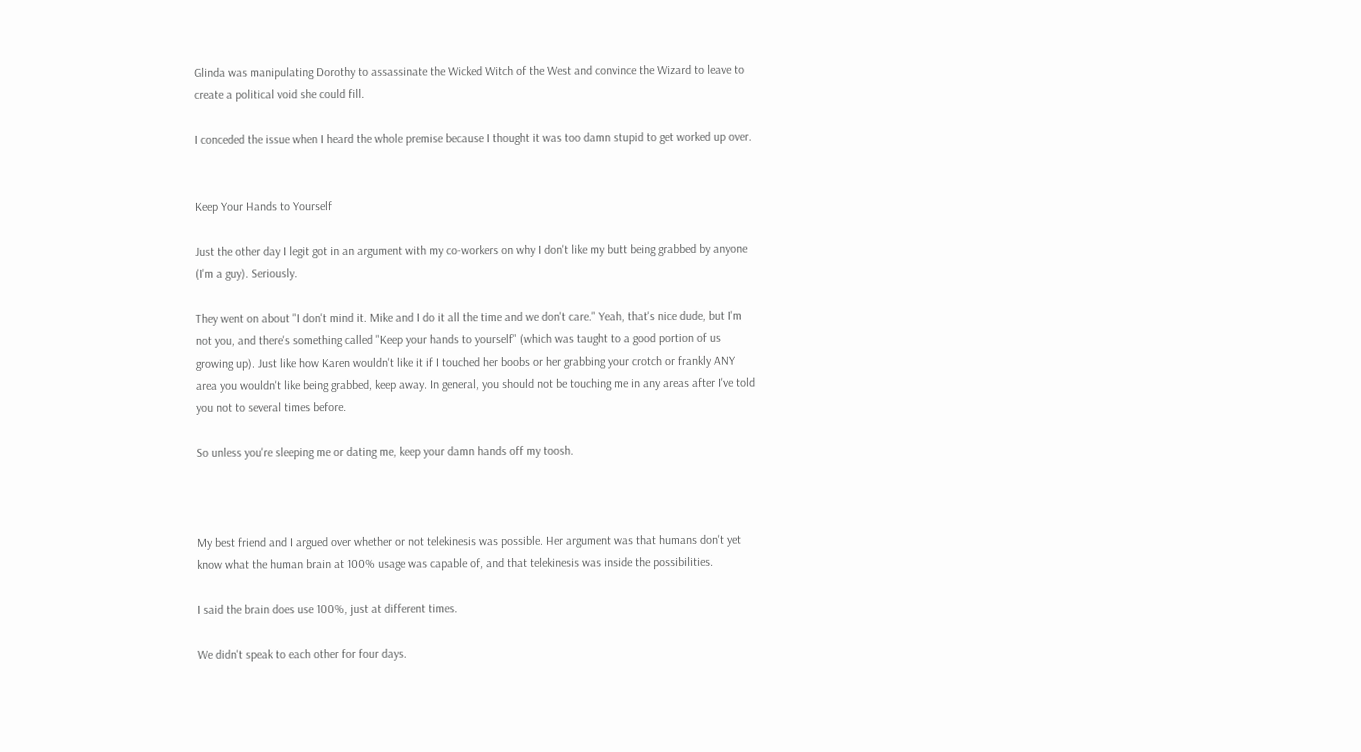Glinda was manipulating Dorothy to assassinate the Wicked Witch of the West and convince the Wizard to leave to create a political void she could fill.

I conceded the issue when I heard the whole premise because I thought it was too damn stupid to get worked up over.


Keep Your Hands to Yourself

Just the other day I legit got in an argument with my co-workers on why I don't like my butt being grabbed by anyone (I'm a guy). Seriously.

They went on about "I don't mind it. Mike and I do it all the time and we don't care." Yeah, that's nice dude, but I'm not you, and there's something called "Keep your hands to yourself" (which was taught to a good portion of us growing up). Just like how Karen wouldn't like it if I touched her boobs or her grabbing your crotch or frankly ANY area you wouldn't like being grabbed, keep away. In general, you should not be touching me in any areas after I've told you not to several times before.

So unless you're sleeping me or dating me, keep your damn hands off my toosh.



My best friend and I argued over whether or not telekinesis was possible. Her argument was that humans don't yet know what the human brain at 100% usage was capable of, and that telekinesis was inside the possibilities.

I said the brain does use 100%, just at different times.

We didn't speak to each other for four days.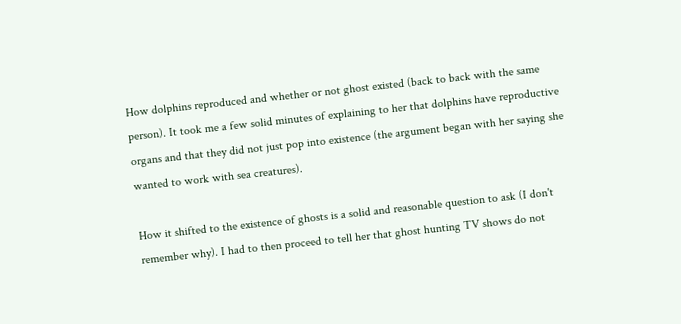How dolphins reproduced and whether or not ghost existed (back to back with the same person). It took me a few solid minutes of explaining to her that dolphins have reproductive organs and that they did not just pop into existence (the argument began with her saying she wanted to work with sea creatures).

How it shifted to the existence of ghosts is a solid and reasonable question to ask (I don't remember why). I had to then proceed to tell her that ghost hunting TV shows do not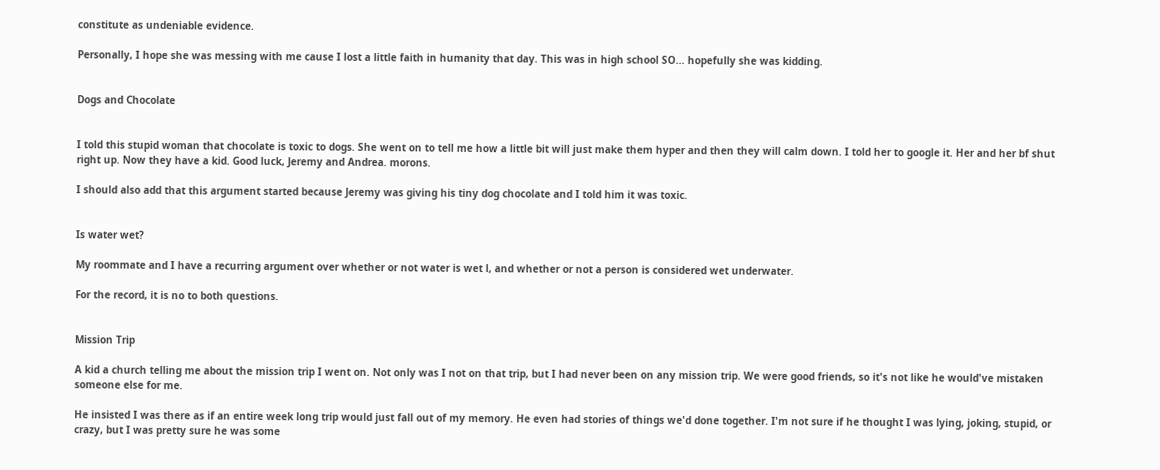constitute as undeniable evidence.

Personally, I hope she was messing with me cause I lost a little faith in humanity that day. This was in high school SO... hopefully she was kidding.


Dogs and Chocolate


I told this stupid woman that chocolate is toxic to dogs. She went on to tell me how a little bit will just make them hyper and then they will calm down. I told her to google it. Her and her bf shut right up. Now they have a kid. Good luck, Jeremy and Andrea. morons.

I should also add that this argument started because Jeremy was giving his tiny dog chocolate and I told him it was toxic.


Is water wet?

My roommate and I have a recurring argument over whether or not water is wet l, and whether or not a person is considered wet underwater.

For the record, it is no to both questions.


Mission Trip

A kid a church telling me about the mission trip I went on. Not only was I not on that trip, but I had never been on any mission trip. We were good friends, so it's not like he would've mistaken someone else for me.

He insisted I was there as if an entire week long trip would just fall out of my memory. He even had stories of things we'd done together. I'm not sure if he thought I was lying, joking, stupid, or crazy, but I was pretty sure he was some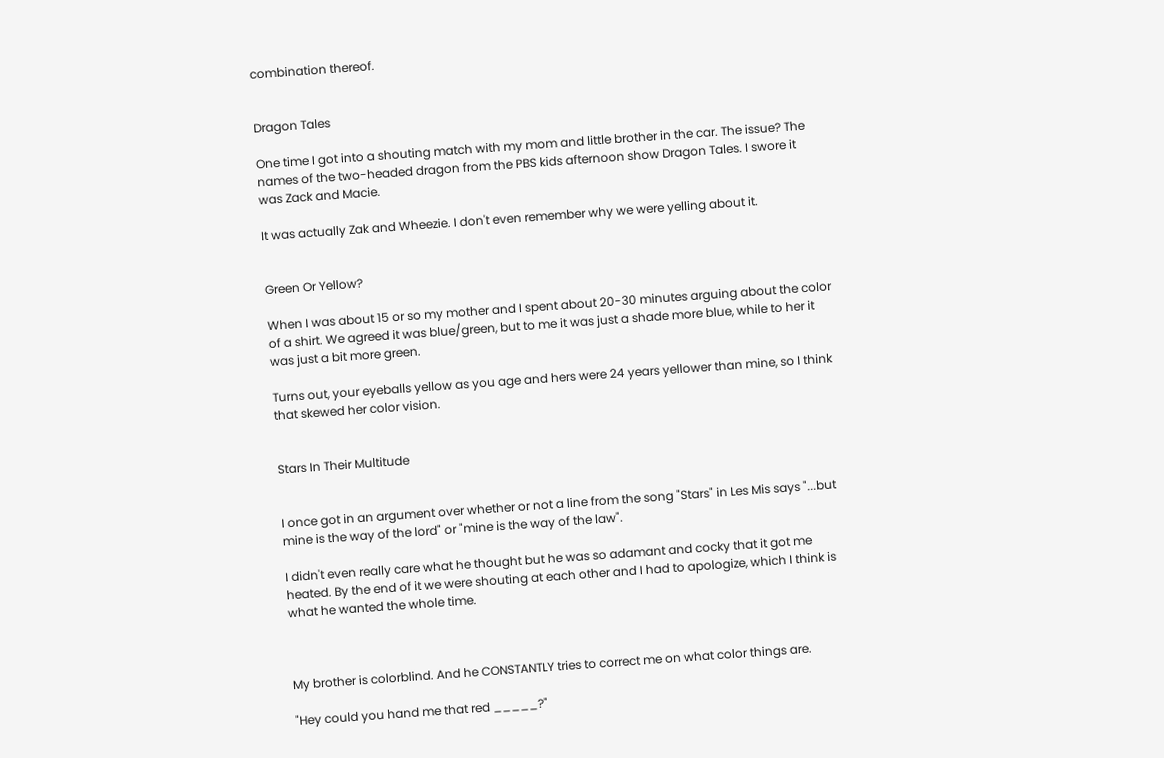combination thereof.


Dragon Tales

One time I got into a shouting match with my mom and little brother in the car. The issue? The names of the two-headed dragon from the PBS kids afternoon show Dragon Tales. I swore it was Zack and Macie.

It was actually Zak and Wheezie. I don't even remember why we were yelling about it.


Green Or Yellow?

When I was about 15 or so my mother and I spent about 20-30 minutes arguing about the color of a shirt. We agreed it was blue/green, but to me it was just a shade more blue, while to her it was just a bit more green.

Turns out, your eyeballs yellow as you age and hers were 24 years yellower than mine, so I think that skewed her color vision.


Stars In Their Multitude


I once got in an argument over whether or not a line from the song "Stars" in Les Mis says "...but mine is the way of the lord" or "mine is the way of the law".

I didn't even really care what he thought but he was so adamant and cocky that it got me heated. By the end of it we were shouting at each other and I had to apologize, which I think is what he wanted the whole time.



My brother is colorblind. And he CONSTANTLY tries to correct me on what color things are.

"Hey could you hand me that red _____?"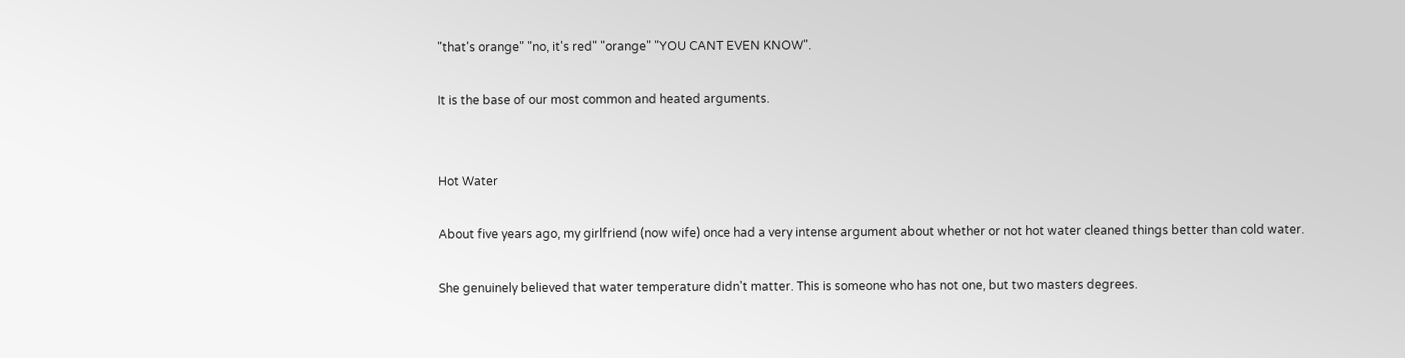"that's orange" "no, it's red" "orange" "YOU CANT EVEN KNOW".

It is the base of our most common and heated arguments.


Hot Water

About five years ago, my girlfriend (now wife) once had a very intense argument about whether or not hot water cleaned things better than cold water.

She genuinely believed that water temperature didn't matter. This is someone who has not one, but two masters degrees.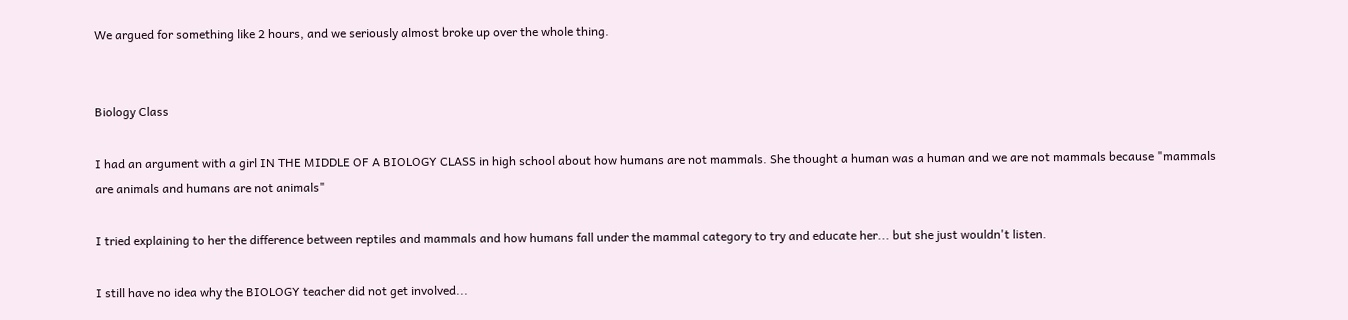We argued for something like 2 hours, and we seriously almost broke up over the whole thing.


Biology Class

I had an argument with a girl IN THE MIDDLE OF A BIOLOGY CLASS in high school about how humans are not mammals. She thought a human was a human and we are not mammals because "mammals are animals and humans are not animals"

I tried explaining to her the difference between reptiles and mammals and how humans fall under the mammal category to try and educate her... but she just wouldn't listen.

I still have no idea why the BIOLOGY teacher did not get involved...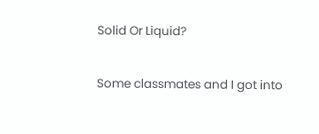Solid Or Liquid?

Some classmates and I got into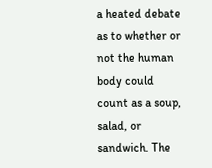a heated debate as to whether or not the human body could count as a soup, salad, or sandwich. The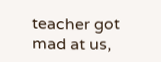teacher got mad at us,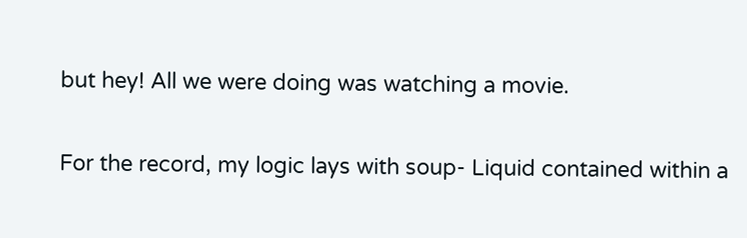but hey! All we were doing was watching a movie.

For the record, my logic lays with soup- Liquid contained within a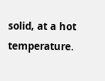solid, at a hot temperature.